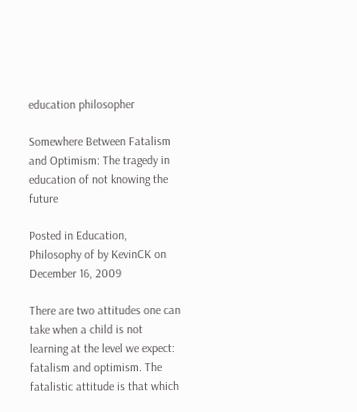education philosopher

Somewhere Between Fatalism and Optimism: The tragedy in education of not knowing the future

Posted in Education, Philosophy of by KevinCK on December 16, 2009

There are two attitudes one can take when a child is not learning at the level we expect: fatalism and optimism. The fatalistic attitude is that which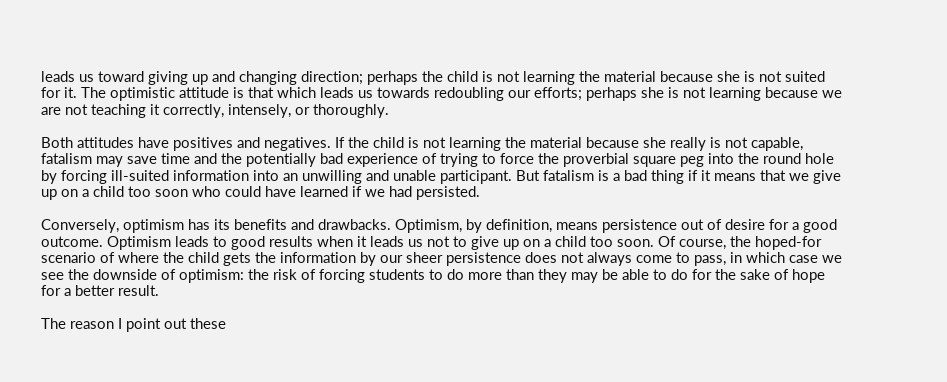leads us toward giving up and changing direction; perhaps the child is not learning the material because she is not suited for it. The optimistic attitude is that which leads us towards redoubling our efforts; perhaps she is not learning because we are not teaching it correctly, intensely, or thoroughly.

Both attitudes have positives and negatives. If the child is not learning the material because she really is not capable, fatalism may save time and the potentially bad experience of trying to force the proverbial square peg into the round hole by forcing ill-suited information into an unwilling and unable participant. But fatalism is a bad thing if it means that we give up on a child too soon who could have learned if we had persisted.

Conversely, optimism has its benefits and drawbacks. Optimism, by definition, means persistence out of desire for a good outcome. Optimism leads to good results when it leads us not to give up on a child too soon. Of course, the hoped-for scenario of where the child gets the information by our sheer persistence does not always come to pass, in which case we see the downside of optimism: the risk of forcing students to do more than they may be able to do for the sake of hope for a better result.

The reason I point out these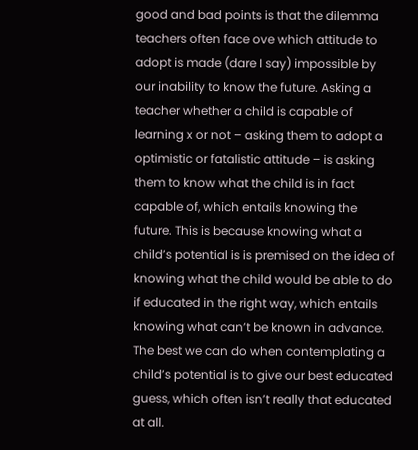good and bad points is that the dilemma teachers often face ove which attitude to adopt is made (dare I say) impossible by our inability to know the future. Asking a teacher whether a child is capable of learning x or not – asking them to adopt a optimistic or fatalistic attitude – is asking them to know what the child is in fact capable of, which entails knowing the future. This is because knowing what a child’s potential is is premised on the idea of knowing what the child would be able to do if educated in the right way, which entails knowing what can’t be known in advance. The best we can do when contemplating a child’s potential is to give our best educated guess, which often isn’t really that educated at all.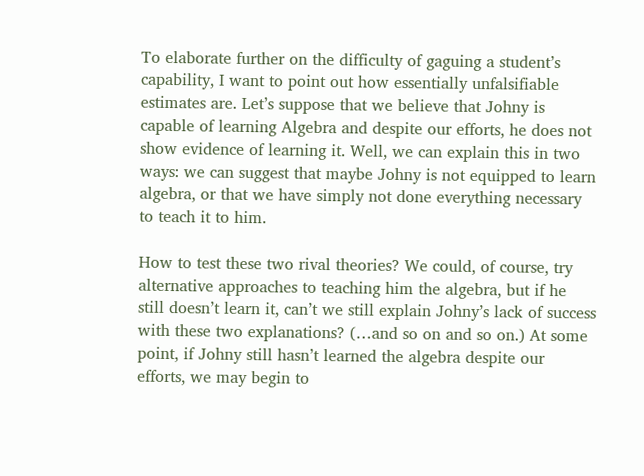To elaborate further on the difficulty of gaguing a student’s capability, I want to point out how essentially unfalsifiable estimates are. Let’s suppose that we believe that Johny is capable of learning Algebra and despite our efforts, he does not show evidence of learning it. Well, we can explain this in two ways: we can suggest that maybe Johny is not equipped to learn algebra, or that we have simply not done everything necessary to teach it to him.

How to test these two rival theories? We could, of course, try alternative approaches to teaching him the algebra, but if he still doesn’t learn it, can’t we still explain Johny’s lack of success with these two explanations? (…and so on and so on.) At some point, if Johny still hasn’t learned the algebra despite our efforts, we may begin to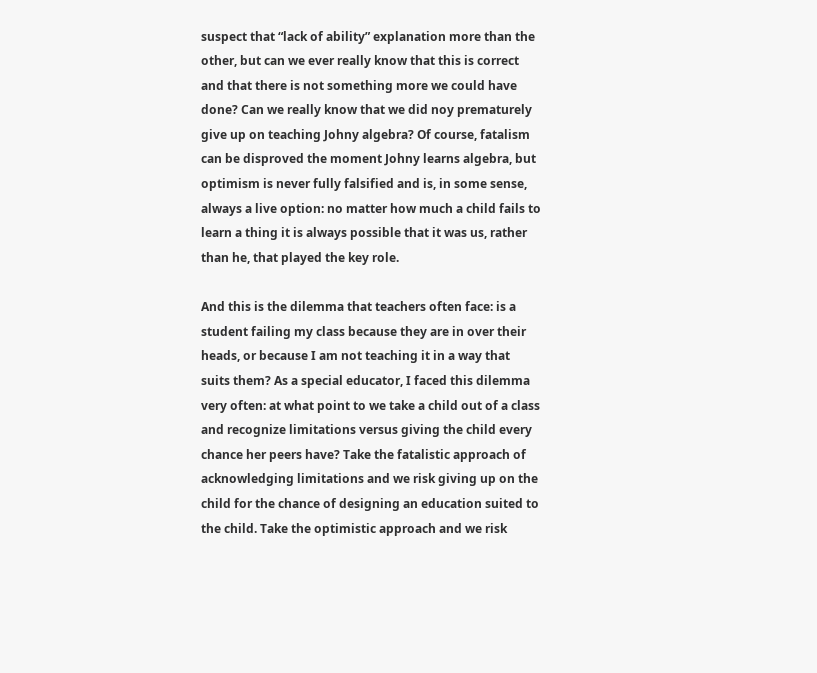suspect that “lack of ability” explanation more than the other, but can we ever really know that this is correct and that there is not something more we could have done? Can we really know that we did noy prematurely give up on teaching Johny algebra? Of course, fatalism can be disproved the moment Johny learns algebra, but optimism is never fully falsified and is, in some sense, always a live option: no matter how much a child fails to learn a thing it is always possible that it was us, rather than he, that played the key role.

And this is the dilemma that teachers often face: is a student failing my class because they are in over their heads, or because I am not teaching it in a way that suits them? As a special educator, I faced this dilemma very often: at what point to we take a child out of a class and recognize limitations versus giving the child every chance her peers have? Take the fatalistic approach of acknowledging limitations and we risk giving up on the child for the chance of designing an education suited to the child. Take the optimistic approach and we risk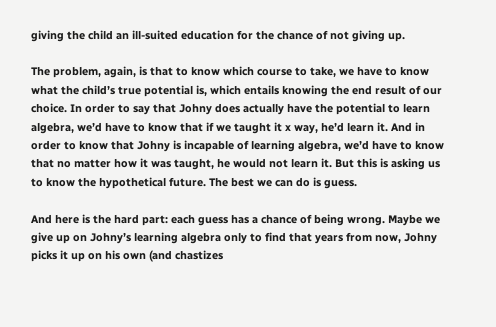giving the child an ill-suited education for the chance of not giving up.

The problem, again, is that to know which course to take, we have to know what the child’s true potential is, which entails knowing the end result of our choice. In order to say that Johny does actually have the potential to learn algebra, we’d have to know that if we taught it x way, he’d learn it. And in order to know that Johny is incapable of learning algebra, we’d have to know that no matter how it was taught, he would not learn it. But this is asking us to know the hypothetical future. The best we can do is guess.

And here is the hard part: each guess has a chance of being wrong. Maybe we give up on Johny’s learning algebra only to find that years from now, Johny picks it up on his own (and chastizes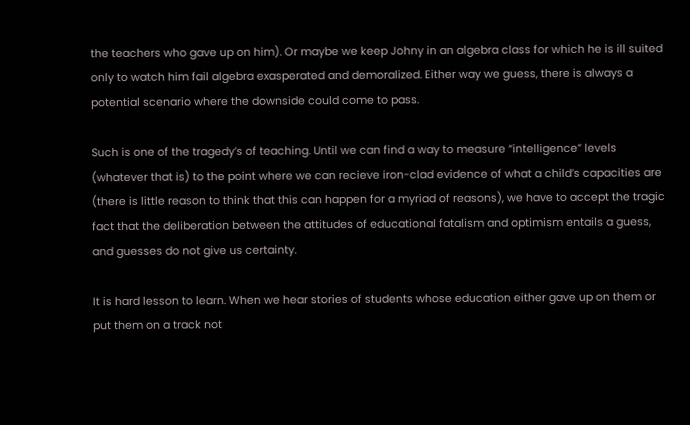the teachers who gave up on him). Or maybe we keep Johny in an algebra class for which he is ill suited only to watch him fail algebra exasperated and demoralized. Either way we guess, there is always a potential scenario where the downside could come to pass.

Such is one of the tragedy’s of teaching. Until we can find a way to measure “intelligence” levels (whatever that is) to the point where we can recieve iron-clad evidence of what a child’s capacities are (there is little reason to think that this can happen for a myriad of reasons), we have to accept the tragic fact that the deliberation between the attitudes of educational fatalism and optimism entails a guess, and guesses do not give us certainty.

It is hard lesson to learn. When we hear stories of students whose education either gave up on them or put them on a track not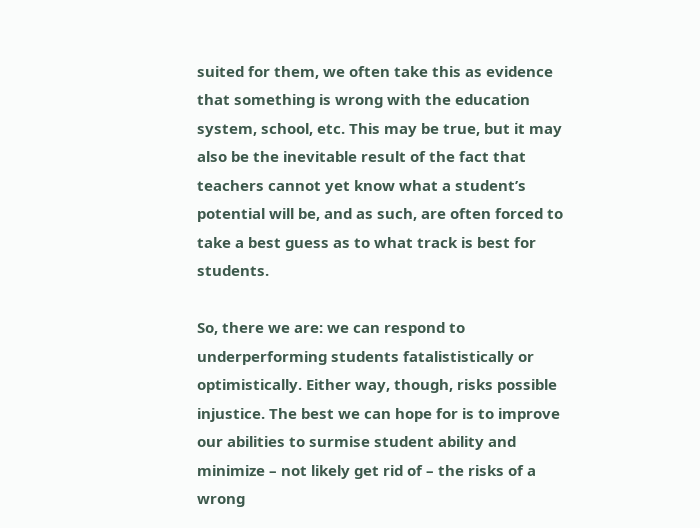suited for them, we often take this as evidence that something is wrong with the education system, school, etc. This may be true, but it may also be the inevitable result of the fact that teachers cannot yet know what a student’s potential will be, and as such, are often forced to take a best guess as to what track is best for students.

So, there we are: we can respond to underperforming students fatalististically or optimistically. Either way, though, risks possible injustice. The best we can hope for is to improve our abilities to surmise student ability and minimize – not likely get rid of – the risks of a wrong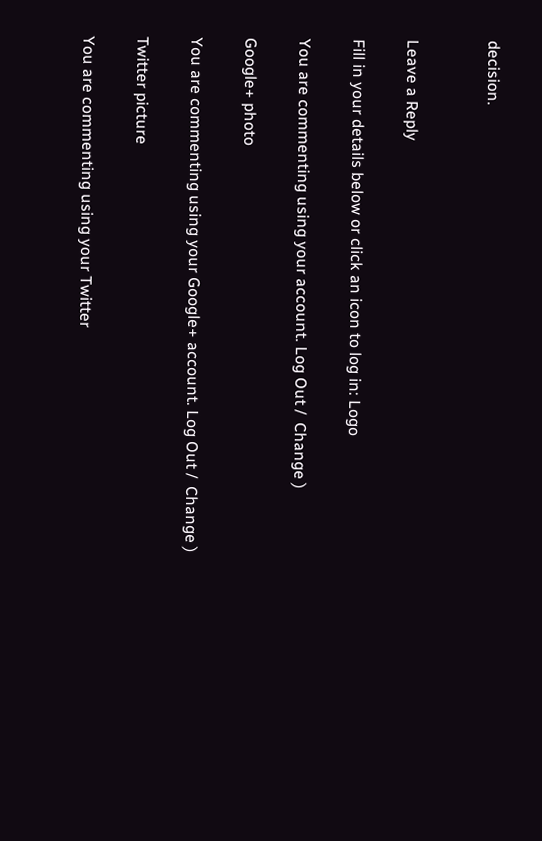decision.


Leave a Reply

Fill in your details below or click an icon to log in: Logo

You are commenting using your account. Log Out /  Change )

Google+ photo

You are commenting using your Google+ account. Log Out /  Change )

Twitter picture

You are commenting using your Twitter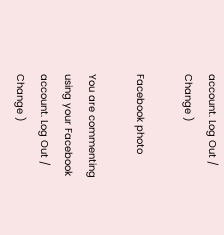account. Log Out /  Change )

Facebook photo

You are commenting using your Facebook account. Log Out /  Change )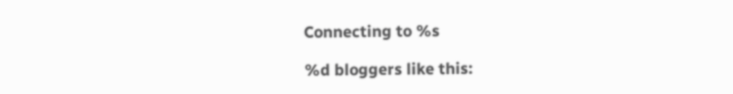Connecting to %s

%d bloggers like this: